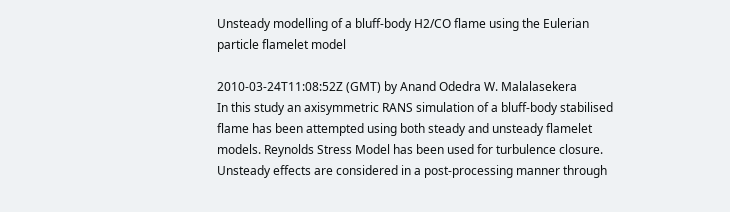Unsteady modelling of a bluff-body H2/CO flame using the Eulerian particle flamelet model

2010-03-24T11:08:52Z (GMT) by Anand Odedra W. Malalasekera
In this study an axisymmetric RANS simulation of a bluff-body stabilised flame has been attempted using both steady and unsteady flamelet models. Reynolds Stress Model has been used for turbulence closure. Unsteady effects are considered in a post-processing manner through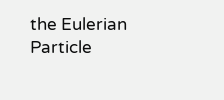the Eulerian Particle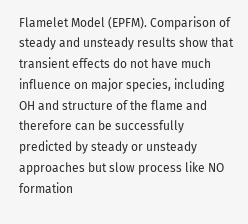Flamelet Model (EPFM). Comparison of steady and unsteady results show that transient effects do not have much influence on major species, including OH and structure of the flame and therefore can be successfully predicted by steady or unsteady approaches but slow process like NO formation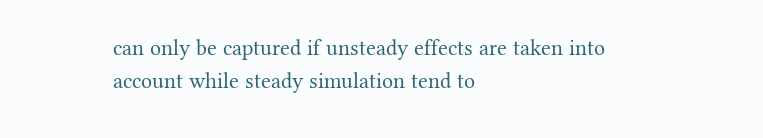can only be captured if unsteady effects are taken into account while steady simulation tend to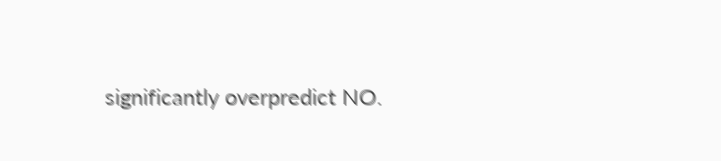significantly overpredict NO.